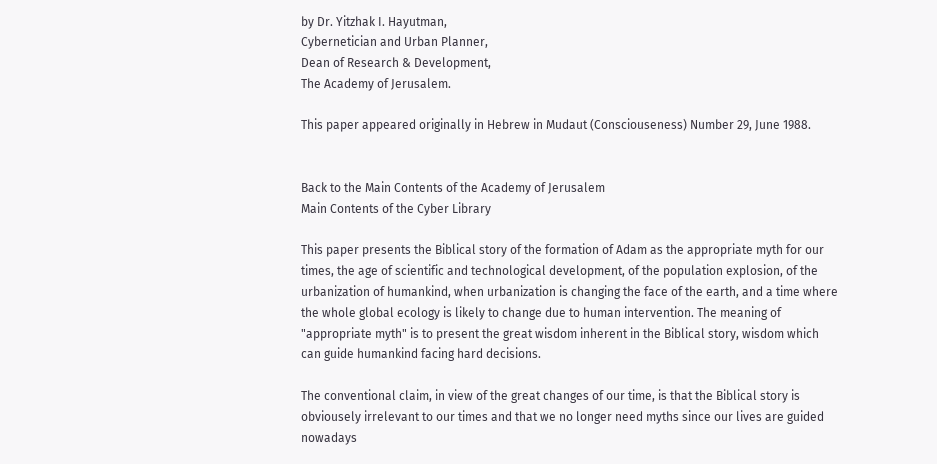by Dr. Yitzhak I. Hayutman,
Cybernetician and Urban Planner,
Dean of Research & Development,
The Academy of Jerusalem.

This paper appeared originally in Hebrew in Mudaut (Consciouseness) Number 29, June 1988.


Back to the Main Contents of the Academy of Jerusalem
Main Contents of the Cyber Library

This paper presents the Biblical story of the formation of Adam as the appropriate myth for our times, the age of scientific and technological development, of the population explosion, of the urbanization of humankind, when urbanization is changing the face of the earth, and a time where the whole global ecology is likely to change due to human intervention. The meaning of "appropriate myth" is to present the great wisdom inherent in the Biblical story, wisdom which can guide humankind facing hard decisions.

The conventional claim, in view of the great changes of our time, is that the Biblical story is obviousely irrelevant to our times and that we no longer need myths since our lives are guided nowadays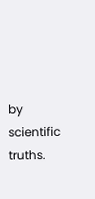by scientific truths.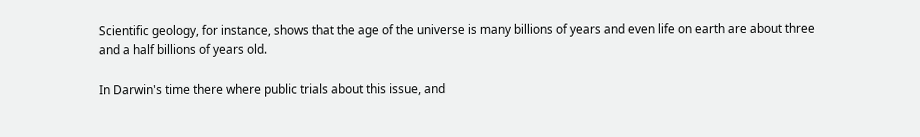Scientific geology, for instance, shows that the age of the universe is many billions of years and even life on earth are about three and a half billions of years old.

In Darwin's time there where public trials about this issue, and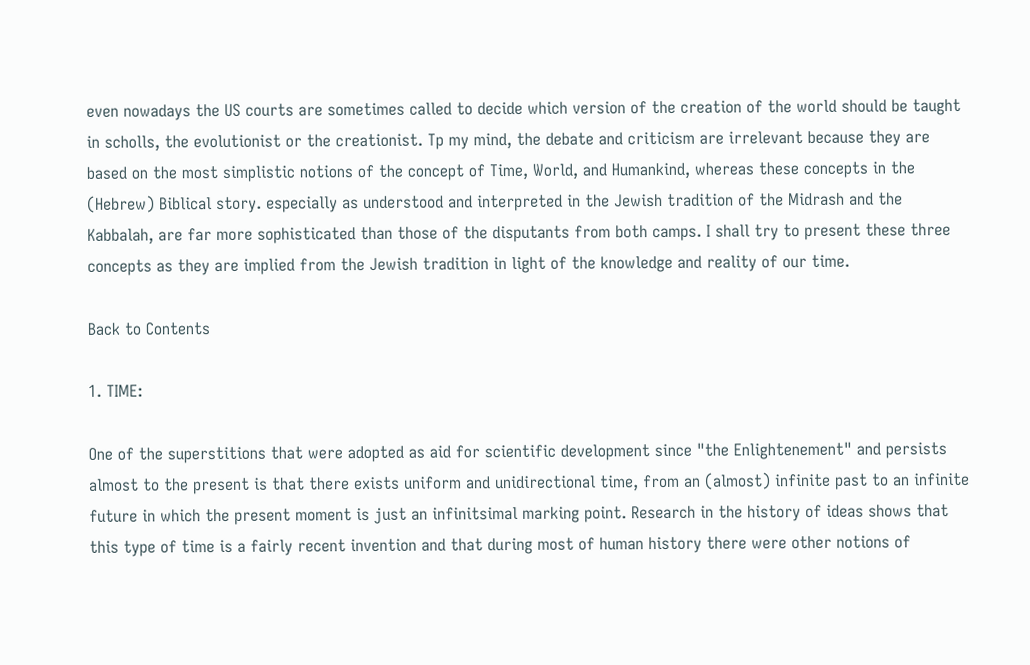even nowadays the US courts are sometimes called to decide which version of the creation of the world should be taught in scholls, the evolutionist or the creationist. Tp my mind, the debate and criticism are irrelevant because they are based on the most simplistic notions of the concept of Time, World, and Humankind, whereas these concepts in the (Hebrew) Biblical story. especially as understood and interpreted in the Jewish tradition of the Midrash and the Kabbalah, are far more sophisticated than those of the disputants from both camps. I shall try to present these three concepts as they are implied from the Jewish tradition in light of the knowledge and reality of our time.

Back to Contents

1. TIME:

One of the superstitions that were adopted as aid for scientific development since "the Enlightenement" and persists almost to the present is that there exists uniform and unidirectional time, from an (almost) infinite past to an infinite future in which the present moment is just an infinitsimal marking point. Research in the history of ideas shows that this type of time is a fairly recent invention and that during most of human history there were other notions of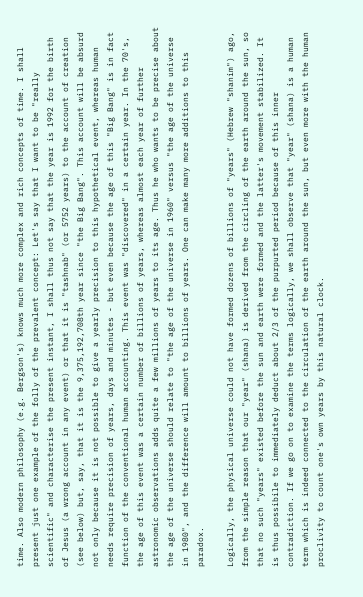time. Also modern philosophy (e.g. Bergson's) knows much more complex and rich concepts of time. I shall present just one example of the folly of the prevalent concept: Let's say that I want to be "really scientific" and characterise the present instant, I shall thus not say that the year is 1992 for the birth of Jesus (a wrong account in any event) or that it is "tashnab" (or 5752 years) to the account of creation (see below) but, say, that it is the 9,375,192,708th year since "the Big Bang". This account will be absurd not only because it is not possible to give a yearly precision to this hypothetical event, whereas human needs require precision of years, days and minutes - but even because the age of this "Big Bang" is in fact function of the conventional human accounting. This event was "discovered" in a certain year. In the 70's, the age of this event was a certain number of billions of years, whereas almost each year of further astronomic observations adds quite a few millions of years to its age. Thus he who wants to be precise about the age of the universe should relate to "the age of the universe in 1960" versus "the age of the universe in 1980", and the difference will amount to billions of years. One can make many more additions to this paradox.

Logically, the physical universe could not have formed dozens of billions of "years" (Hebrew "shanim") ago, from the simple reason that our "year" (shana) is derived from the circling of the earth around the sun, so that no such "years" existed before the sun and earth were formed and the latter's movement stabilized. It is thus possibile to immediately deduct about 2/3 of the purpurted period because of this inner contradiction. If we go on to examine the terms logically, we shall observe that "year" (shana) is a human term which is indeed connected to the circulation of the earth around the sun, but even more with the human proclivity to count one's own years by this natural clock.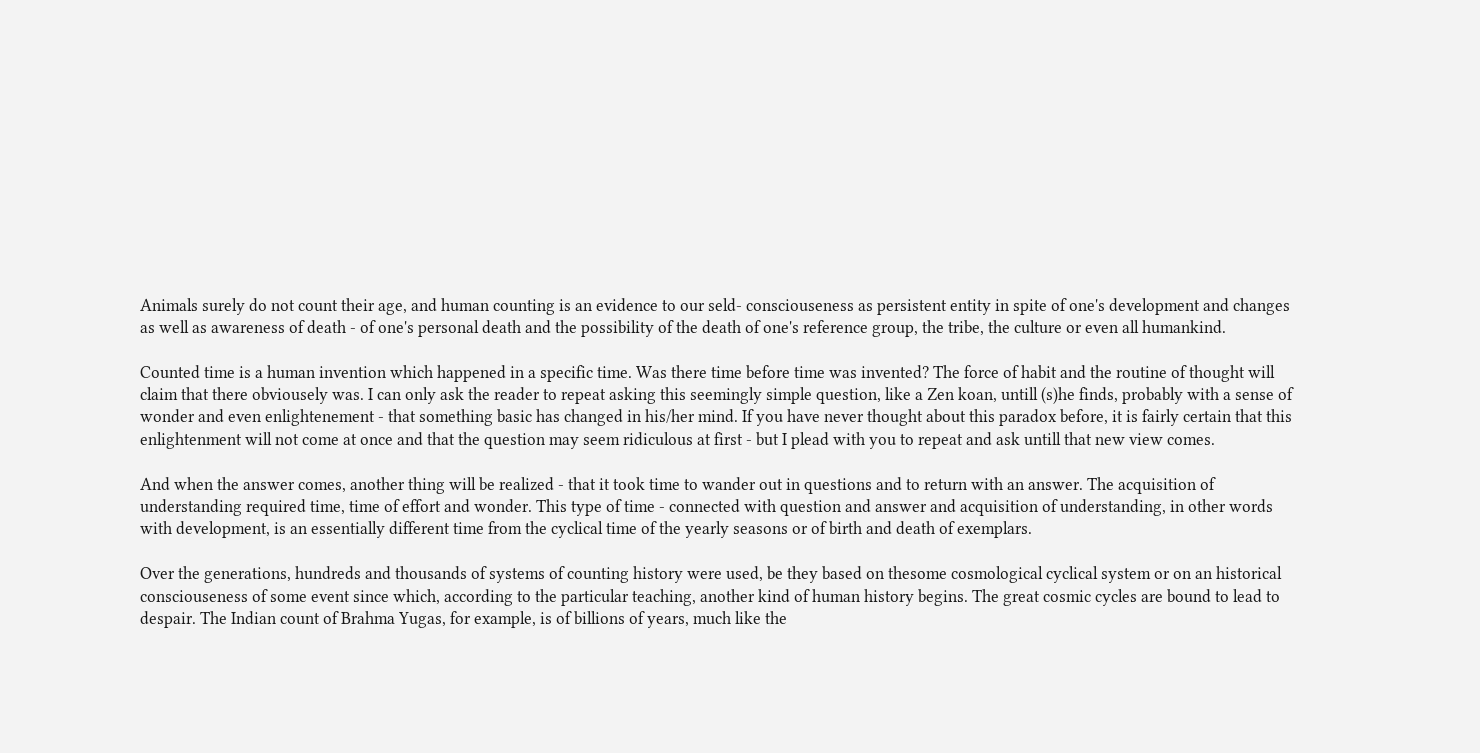Animals surely do not count their age, and human counting is an evidence to our seld- consciouseness as persistent entity in spite of one's development and changes as well as awareness of death - of one's personal death and the possibility of the death of one's reference group, the tribe, the culture or even all humankind.

Counted time is a human invention which happened in a specific time. Was there time before time was invented? The force of habit and the routine of thought will claim that there obviousely was. I can only ask the reader to repeat asking this seemingly simple question, like a Zen koan, untill (s)he finds, probably with a sense of wonder and even enlightenement - that something basic has changed in his/her mind. If you have never thought about this paradox before, it is fairly certain that this enlightenment will not come at once and that the question may seem ridiculous at first - but I plead with you to repeat and ask untill that new view comes.

And when the answer comes, another thing will be realized - that it took time to wander out in questions and to return with an answer. The acquisition of understanding required time, time of effort and wonder. This type of time - connected with question and answer and acquisition of understanding, in other words with development, is an essentially different time from the cyclical time of the yearly seasons or of birth and death of exemplars.

Over the generations, hundreds and thousands of systems of counting history were used, be they based on thesome cosmological cyclical system or on an historical consciouseness of some event since which, according to the particular teaching, another kind of human history begins. The great cosmic cycles are bound to lead to despair. The Indian count of Brahma Yugas, for example, is of billions of years, much like the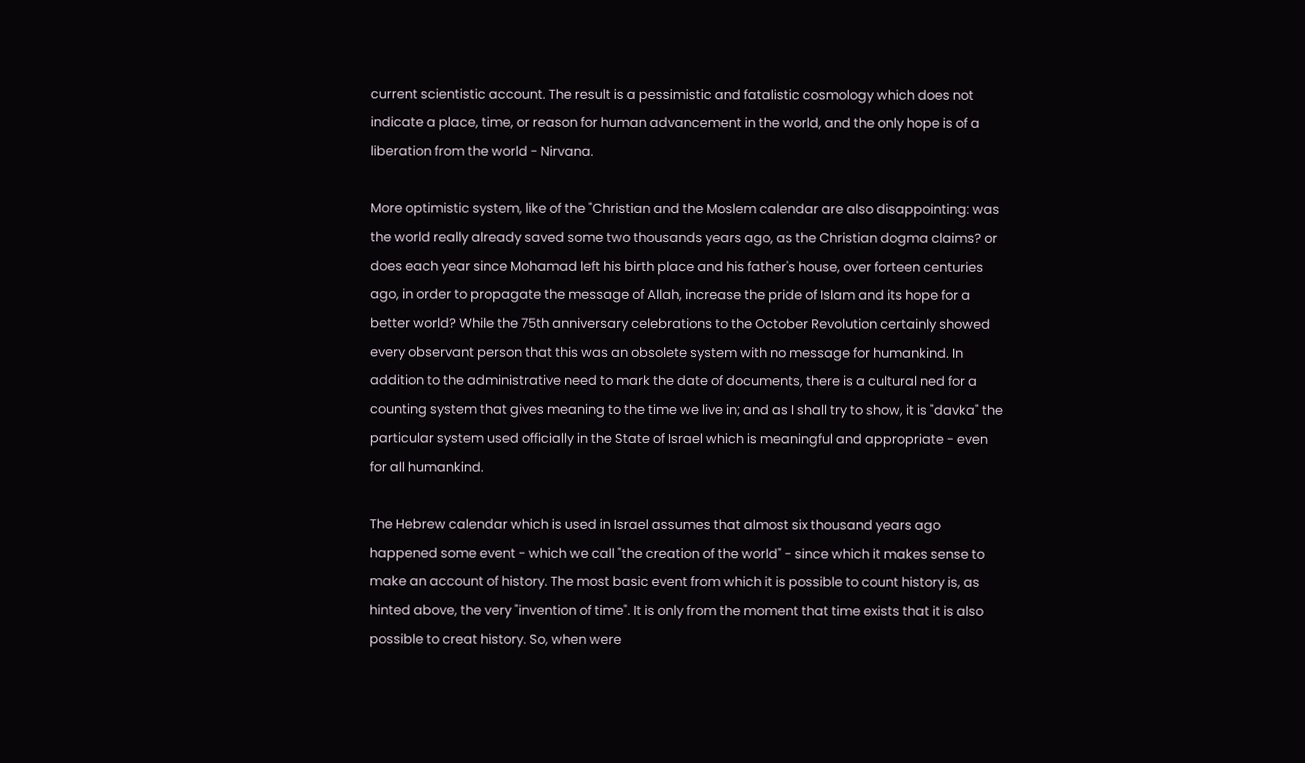current scientistic account. The result is a pessimistic and fatalistic cosmology which does not indicate a place, time, or reason for human advancement in the world, and the only hope is of a liberation from the world - Nirvana.

More optimistic system, like of the "Christian and the Moslem calendar are also disappointing: was the world really already saved some two thousands years ago, as the Christian dogma claims? or does each year since Mohamad left his birth place and his father's house, over forteen centuries ago, in order to propagate the message of Allah, increase the pride of Islam and its hope for a better world? While the 75th anniversary celebrations to the October Revolution certainly showed every observant person that this was an obsolete system with no message for humankind. In addition to the administrative need to mark the date of documents, there is a cultural ned for a counting system that gives meaning to the time we live in; and as I shall try to show, it is "davka" the particular system used officially in the State of Israel which is meaningful and appropriate - even for all humankind.

The Hebrew calendar which is used in Israel assumes that almost six thousand years ago happened some event - which we call "the creation of the world" - since which it makes sense to make an account of history. The most basic event from which it is possible to count history is, as hinted above, the very "invention of time". It is only from the moment that time exists that it is also possible to creat history. So, when were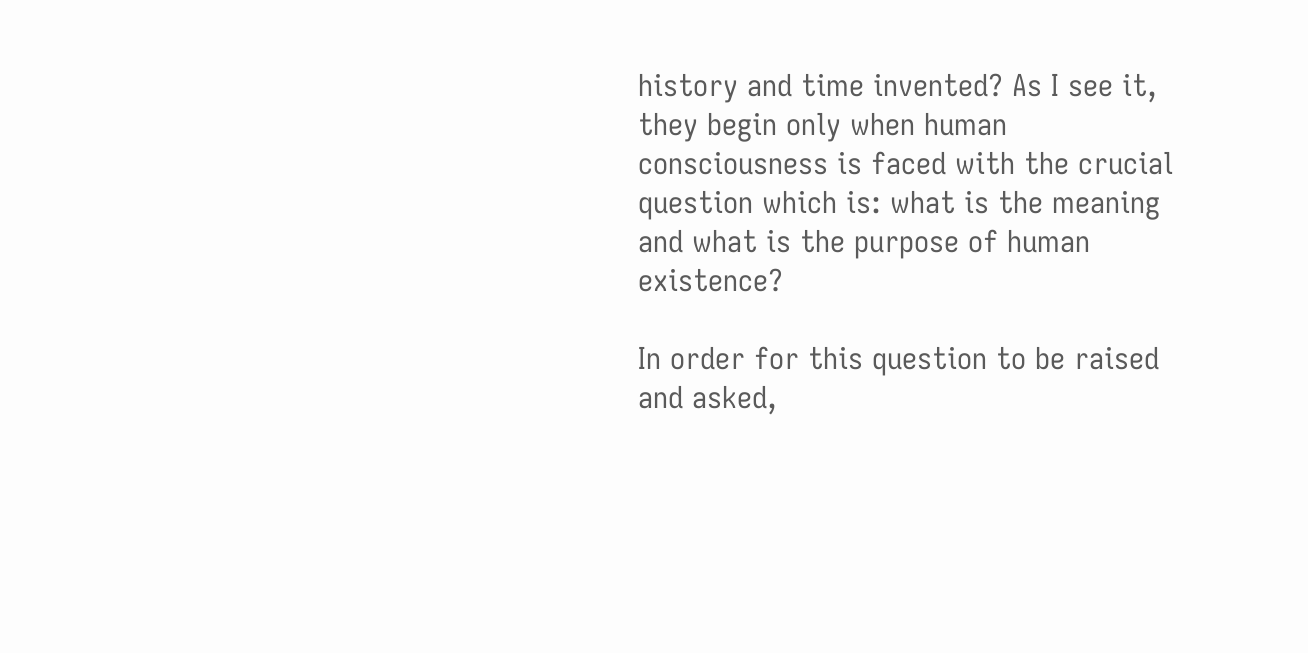history and time invented? As I see it, they begin only when human consciousness is faced with the crucial question which is: what is the meaning and what is the purpose of human existence?

In order for this question to be raised and asked,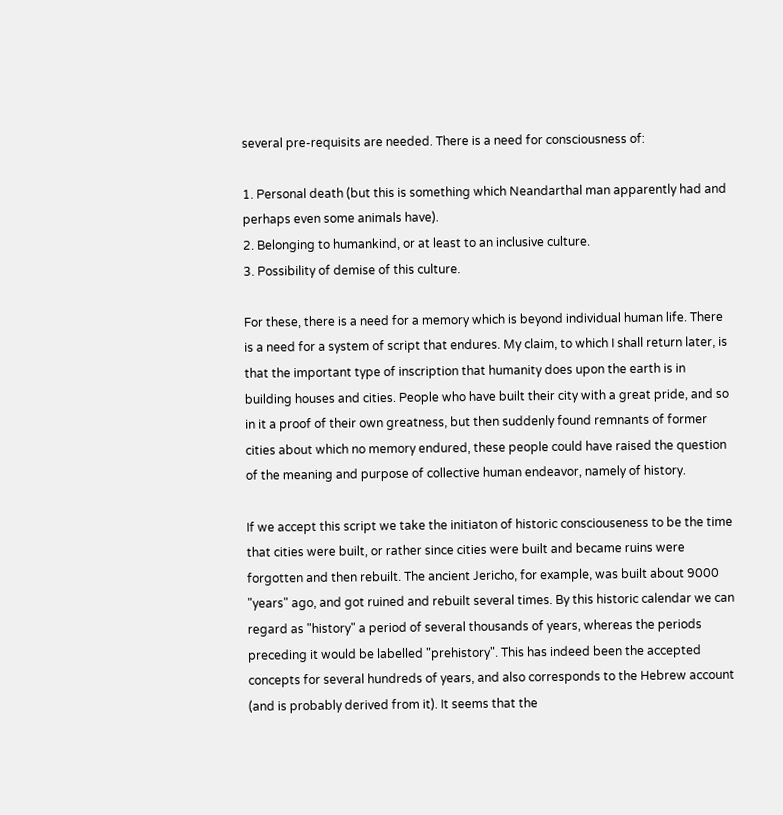several pre-requisits are needed. There is a need for consciousness of:

1. Personal death (but this is something which Neandarthal man apparently had and perhaps even some animals have).
2. Belonging to humankind, or at least to an inclusive culture.
3. Possibility of demise of this culture.

For these, there is a need for a memory which is beyond individual human life. There is a need for a system of script that endures. My claim, to which I shall return later, is that the important type of inscription that humanity does upon the earth is in building houses and cities. People who have built their city with a great pride, and so in it a proof of their own greatness, but then suddenly found remnants of former cities about which no memory endured, these people could have raised the question of the meaning and purpose of collective human endeavor, namely of history.

If we accept this script we take the initiaton of historic consciouseness to be the time that cities were built, or rather since cities were built and became ruins were forgotten and then rebuilt. The ancient Jericho, for example, was built about 9000 "years" ago, and got ruined and rebuilt several times. By this historic calendar we can regard as "history" a period of several thousands of years, whereas the periods preceding it would be labelled "prehistory". This has indeed been the accepted concepts for several hundreds of years, and also corresponds to the Hebrew account (and is probably derived from it). It seems that the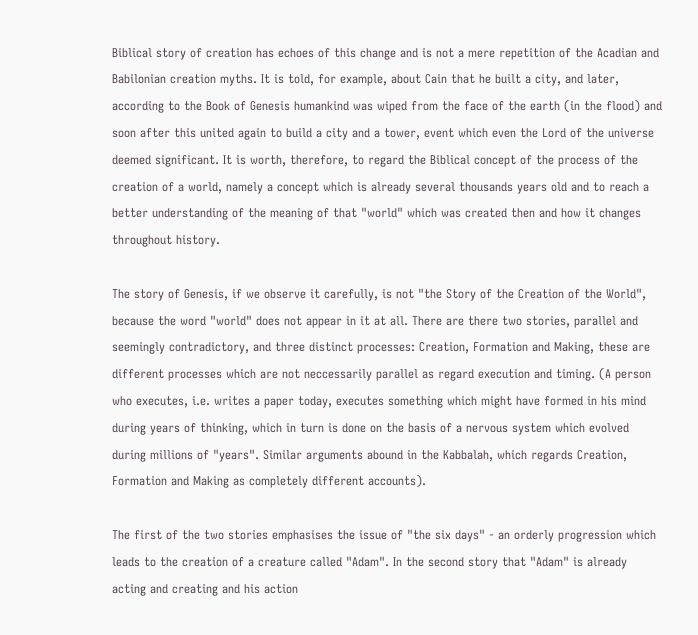Biblical story of creation has echoes of this change and is not a mere repetition of the Acadian and Babilonian creation myths. It is told, for example, about Cain that he built a city, and later, according to the Book of Genesis humankind was wiped from the face of the earth (in the flood) and soon after this united again to build a city and a tower, event which even the Lord of the universe deemed significant. It is worth, therefore, to regard the Biblical concept of the process of the creation of a world, namely a concept which is already several thousands years old and to reach a better understanding of the meaning of that "world" which was created then and how it changes throughout history.

The story of Genesis, if we observe it carefully, is not "the Story of the Creation of the World", because the word "world" does not appear in it at all. There are there two stories, parallel and seemingly contradictory, and three distinct processes: Creation, Formation and Making, these are different processes which are not neccessarily parallel as regard execution and timing. (A person who executes, i.e. writes a paper today, executes something which might have formed in his mind during years of thinking, which in turn is done on the basis of a nervous system which evolved during millions of "years". Similar arguments abound in the Kabbalah, which regards Creation, Formation and Making as completely different accounts).

The first of the two stories emphasises the issue of "the six days" - an orderly progression which leads to the creation of a creature called "Adam". In the second story that "Adam" is already acting and creating and his action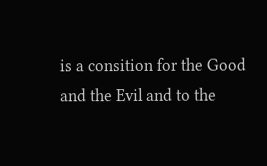is a consition for the Good and the Evil and to the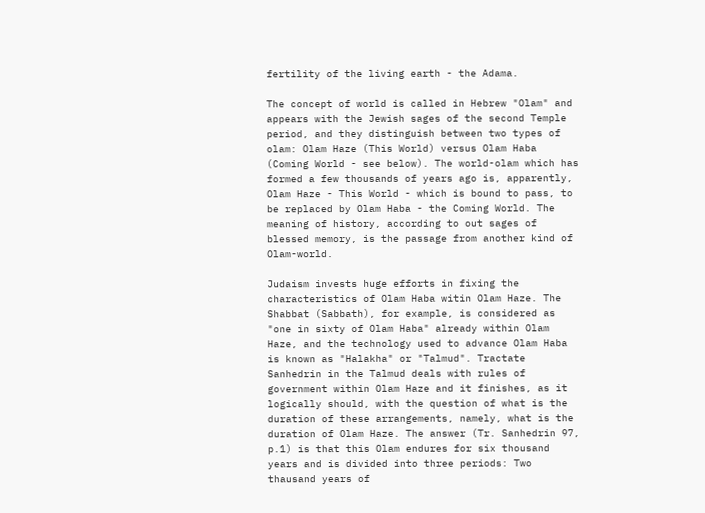fertility of the living earth - the Adama.

The concept of world is called in Hebrew "Olam" and appears with the Jewish sages of the second Temple period, and they distinguish between two types of olam: Olam Haze (This World) versus Olam Haba (Coming World - see below). The world-olam which has formed a few thousands of years ago is, apparently, Olam Haze - This World - which is bound to pass, to be replaced by Olam Haba - the Coming World. The meaning of history, according to out sages of blessed memory, is the passage from another kind of Olam-world.

Judaism invests huge efforts in fixing the characteristics of Olam Haba witin Olam Haze. The Shabbat (Sabbath), for example, is considered as "one in sixty of Olam Haba" already within Olam Haze, and the technology used to advance Olam Haba is known as "Halakha" or "Talmud". Tractate Sanhedrin in the Talmud deals with rules of government within Olam Haze and it finishes, as it logically should, with the question of what is the duration of these arrangements, namely, what is the duration of Olam Haze. The answer (Tr. Sanhedrin 97, p.1) is that this Olam endures for six thousand years and is divided into three periods: Two thausand years of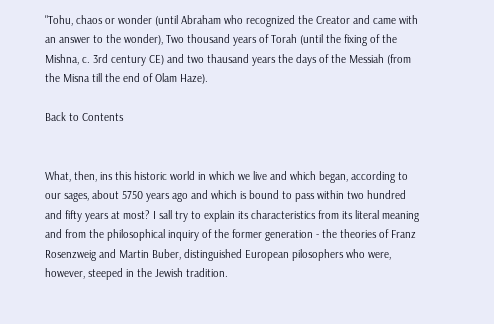"Tohu, chaos or wonder (until Abraham who recognized the Creator and came with an answer to the wonder), Two thousand years of Torah (until the fixing of the Mishna, c. 3rd century CE) and two thausand years the days of the Messiah (from the Misna till the end of Olam Haze).

Back to Contents


What, then, ins this historic world in which we live and which began, according to our sages, about 5750 years ago and which is bound to pass within two hundred and fifty years at most? I sall try to explain its characteristics from its literal meaning and from the philosophical inquiry of the former generation - the theories of Franz Rosenzweig and Martin Buber, distinguished European pilosophers who were, however, steeped in the Jewish tradition.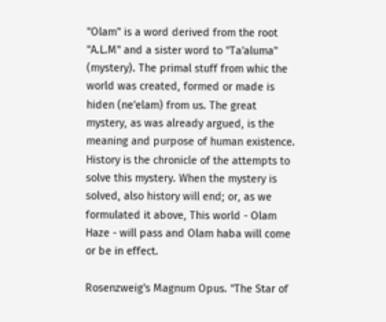"Olam" is a word derived from the root "A.L.M" and a sister word to "Ta'aluma" (mystery). The primal stuff from whic the world was created, formed or made is hiden (ne'elam) from us. The great mystery, as was already argued, is the meaning and purpose of human existence. History is the chronicle of the attempts to solve this mystery. When the mystery is solved, also history will end; or, as we formulated it above, This world - Olam Haze - will pass and Olam haba will come or be in effect.

Rosenzweig's Magnum Opus. "The Star of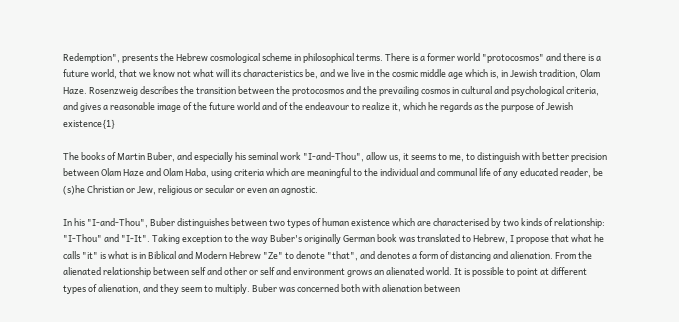Redemption", presents the Hebrew cosmological scheme in philosophical terms. There is a former world "protocosmos" and there is a future world, that we know not what will its characteristics be, and we live in the cosmic middle age which is, in Jewish tradition, Olam Haze. Rosenzweig describes the transition between the protocosmos and the prevailing cosmos in cultural and psychological criteria, and gives a reasonable image of the future world and of the endeavour to realize it, which he regards as the purpose of Jewish existence{1}

The books of Martin Buber, and especially his seminal work "I-and-Thou", allow us, it seems to me, to distinguish with better precision between Olam Haze and Olam Haba, using criteria which are meaningful to the individual and communal life of any educated reader, be (s)he Christian or Jew, religious or secular or even an agnostic.

In his "I-and-Thou", Buber distinguishes between two types of human existence which are characterised by two kinds of relationship: "I-Thou" and "I-It". Taking exception to the way Buber's originally German book was translated to Hebrew, I propose that what he calls "it" is what is in Biblical and Modern Hebrew "Ze" to denote "that", and denotes a form of distancing and alienation. From the alienated relationship between self and other or self and environment grows an alienated world. It is possible to point at different types of alienation, and they seem to multiply. Buber was concerned both with alienation between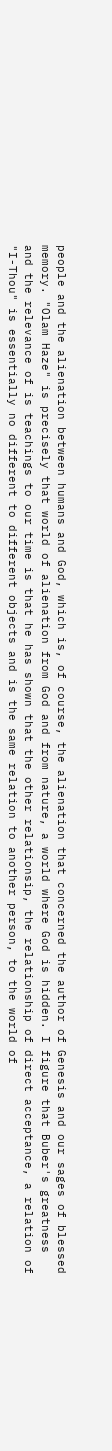people and the alienation between humans and God, which is, of course, the alienation that concerned the author of Genesis and our sages of blessed memory. "Olam Haze" is precisely that world of alienation from God and from nature, a world where God is hidden. I figure that Buber's greatness and the relevance of is teachings to our time is that he has shown that the other relationsip, the relationship of direct acceptance, a relation of "I-Thou" is essentially no different to different objects and is the same relation to another person, to the world of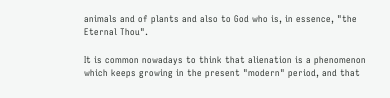animals and of plants and also to God who is, in essence, "the Eternal Thou".

It is common nowadays to think that alienation is a phenomenon which keeps growing in the present "modern" period, and that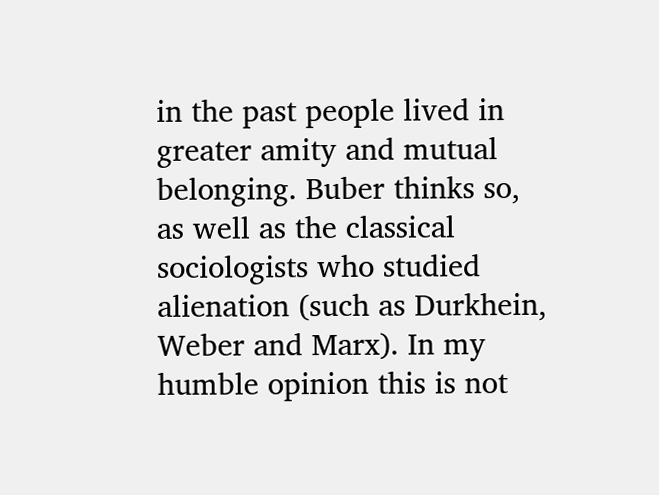in the past people lived in greater amity and mutual belonging. Buber thinks so, as well as the classical sociologists who studied alienation (such as Durkhein, Weber and Marx). In my humble opinion this is not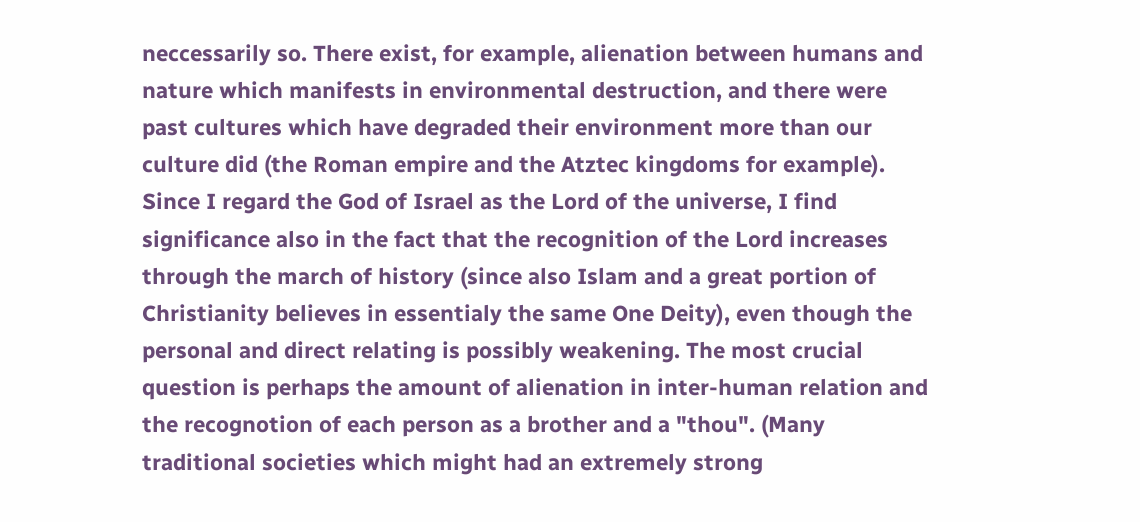neccessarily so. There exist, for example, alienation between humans and nature which manifests in environmental destruction, and there were past cultures which have degraded their environment more than our culture did (the Roman empire and the Atztec kingdoms for example). Since I regard the God of Israel as the Lord of the universe, I find significance also in the fact that the recognition of the Lord increases through the march of history (since also Islam and a great portion of Christianity believes in essentialy the same One Deity), even though the personal and direct relating is possibly weakening. The most crucial question is perhaps the amount of alienation in inter-human relation and the recognotion of each person as a brother and a "thou". (Many traditional societies which might had an extremely strong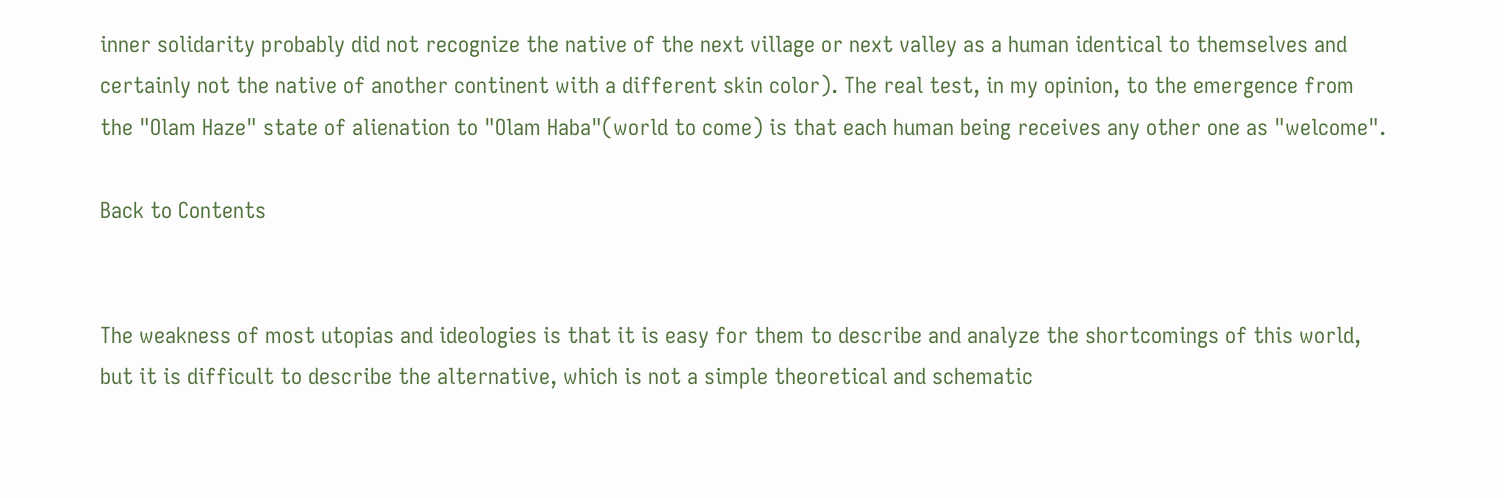inner solidarity probably did not recognize the native of the next village or next valley as a human identical to themselves and certainly not the native of another continent with a different skin color). The real test, in my opinion, to the emergence from the "Olam Haze" state of alienation to "Olam Haba"(world to come) is that each human being receives any other one as "welcome".

Back to Contents


The weakness of most utopias and ideologies is that it is easy for them to describe and analyze the shortcomings of this world, but it is difficult to describe the alternative, which is not a simple theoretical and schematic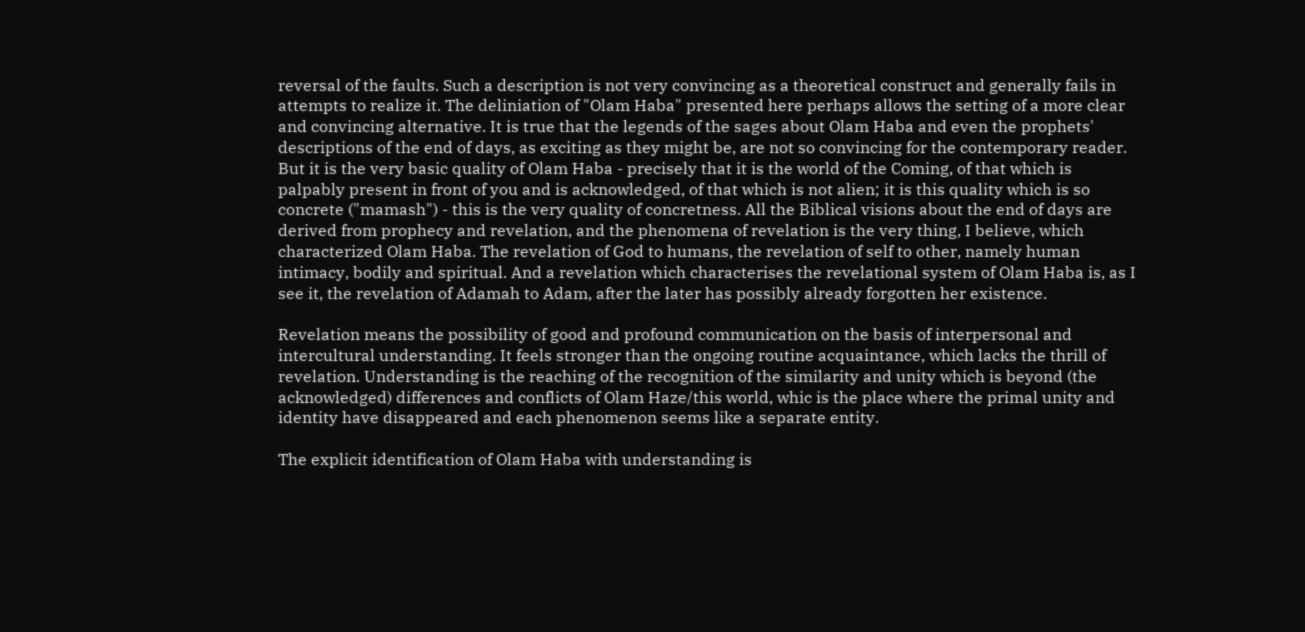reversal of the faults. Such a description is not very convincing as a theoretical construct and generally fails in attempts to realize it. The deliniation of "Olam Haba" presented here perhaps allows the setting of a more clear and convincing alternative. It is true that the legends of the sages about Olam Haba and even the prophets' descriptions of the end of days, as exciting as they might be, are not so convincing for the contemporary reader. But it is the very basic quality of Olam Haba - precisely that it is the world of the Coming, of that which is palpably present in front of you and is acknowledged, of that which is not alien; it is this quality which is so concrete ("mamash") - this is the very quality of concretness. All the Biblical visions about the end of days are derived from prophecy and revelation, and the phenomena of revelation is the very thing, I believe, which characterized Olam Haba. The revelation of God to humans, the revelation of self to other, namely human intimacy, bodily and spiritual. And a revelation which characterises the revelational system of Olam Haba is, as I see it, the revelation of Adamah to Adam, after the later has possibly already forgotten her existence.

Revelation means the possibility of good and profound communication on the basis of interpersonal and intercultural understanding. It feels stronger than the ongoing routine acquaintance, which lacks the thrill of revelation. Understanding is the reaching of the recognition of the similarity and unity which is beyond (the acknowledged) differences and conflicts of Olam Haze/this world, whic is the place where the primal unity and identity have disappeared and each phenomenon seems like a separate entity.

The explicit identification of Olam Haba with understanding is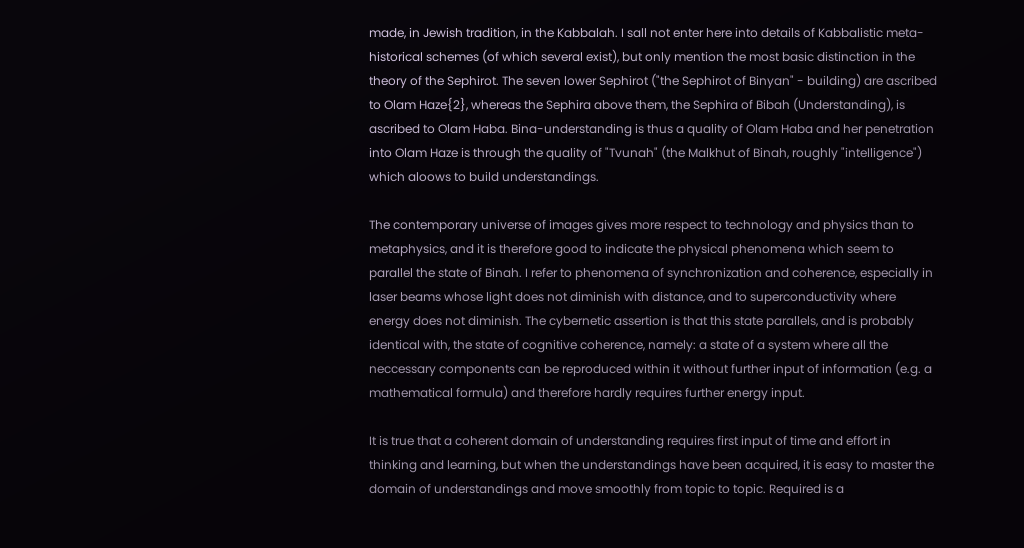made, in Jewish tradition, in the Kabbalah. I sall not enter here into details of Kabbalistic meta-historical schemes (of which several exist), but only mention the most basic distinction in the theory of the Sephirot. The seven lower Sephirot ("the Sephirot of Binyan" - building) are ascribed to Olam Haze{2}, whereas the Sephira above them, the Sephira of Bibah (Understanding), is ascribed to Olam Haba. Bina-understanding is thus a quality of Olam Haba and her penetration into Olam Haze is through the quality of "Tvunah" (the Malkhut of Binah, roughly "intelligence") which aloows to build understandings.

The contemporary universe of images gives more respect to technology and physics than to metaphysics, and it is therefore good to indicate the physical phenomena which seem to parallel the state of Binah. I refer to phenomena of synchronization and coherence, especially in laser beams whose light does not diminish with distance, and to superconductivity where energy does not diminish. The cybernetic assertion is that this state parallels, and is probably identical with, the state of cognitive coherence, namely: a state of a system where all the neccessary components can be reproduced within it without further input of information (e.g. a mathematical formula) and therefore hardly requires further energy input.

It is true that a coherent domain of understanding requires first input of time and effort in thinking and learning, but when the understandings have been acquired, it is easy to master the domain of understandings and move smoothly from topic to topic. Required is a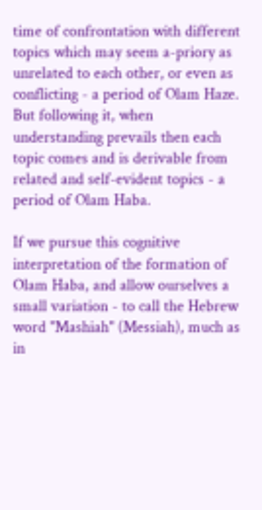time of confrontation with different topics which may seem a-priory as unrelated to each other, or even as conflicting - a period of Olam Haze. But following it, when understanding prevails then each topic comes and is derivable from related and self-evident topics - a period of Olam Haba.

If we pursue this cognitive interpretation of the formation of Olam Haba, and allow ourselves a small variation - to call the Hebrew word "Mashiah" (Messiah), much as in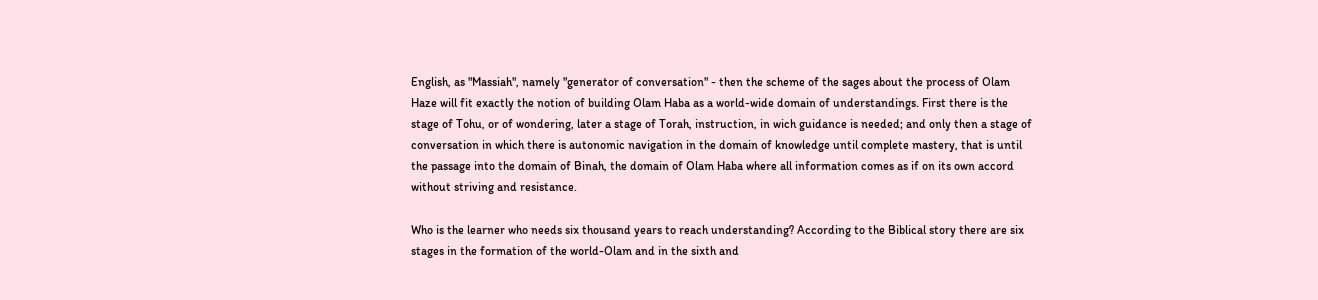English, as "Massiah", namely "generator of conversation" - then the scheme of the sages about the process of Olam Haze will fit exactly the notion of building Olam Haba as a world-wide domain of understandings. First there is the stage of Tohu, or of wondering, later a stage of Torah, instruction, in wich guidance is needed; and only then a stage of conversation in which there is autonomic navigation in the domain of knowledge until complete mastery, that is until the passage into the domain of Binah, the domain of Olam Haba where all information comes as if on its own accord without striving and resistance.

Who is the learner who needs six thousand years to reach understanding? According to the Biblical story there are six stages in the formation of the world-Olam and in the sixth and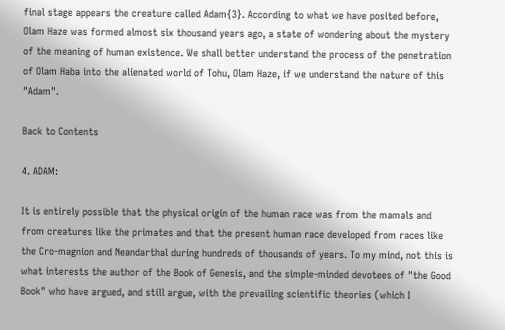final stage appears the creature called Adam{3}. According to what we have posited before, Olam Haze was formed almost six thousand years ago, a state of wondering about the mystery of the meaning of human existence. We shall better understand the process of the penetration of Olam Haba into the alienated world of Tohu, Olam Haze, if we understand the nature of this "Adam".

Back to Contents

4. ADAM:

It is entirely possible that the physical origin of the human race was from the mamals and from creatures like the primates and that the present human race developed from races like the Cro-magnion and Neandarthal during hundreds of thousands of years. To my mind, not this is what interests the author of the Book of Genesis, and the simple-minded devotees of "the Good Book" who have argued, and still argue, with the prevailing scientific theories (which I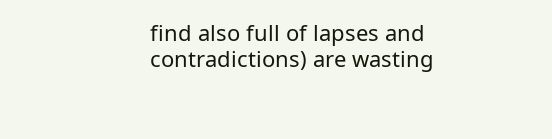find also full of lapses and contradictions) are wasting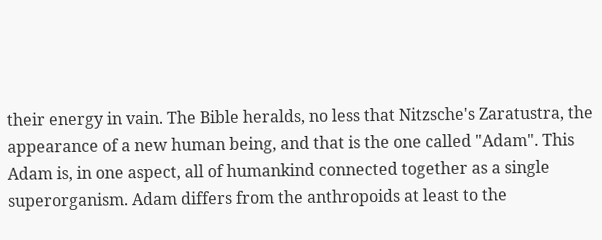their energy in vain. The Bible heralds, no less that Nitzsche's Zaratustra, the appearance of a new human being, and that is the one called "Adam". This Adam is, in one aspect, all of humankind connected together as a single superorganism. Adam differs from the anthropoids at least to the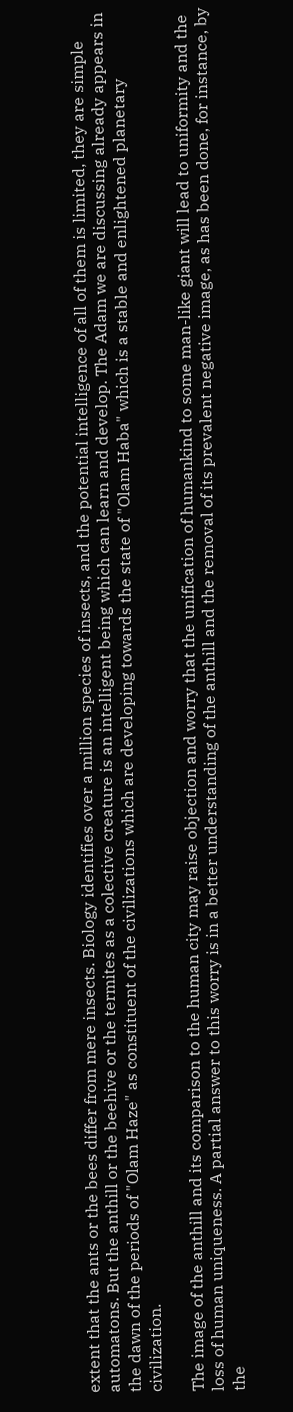extent that the ants or the bees differ from mere insects. Biology identifies over a million species of insects, and the potential intelligence of all of them is limited, they are simple automatons. But the anthill or the beehive or the termites as a colective creature is an intelligent being which can learn and develop. The Adam we are discussing already appears in the dawn of the periods of "Olam Haze" as constituent of the civilizations which are developing towards the state of "Olam Haba" which is a stable and enlightened planetary civilization.

The image of the anthill and its comparison to the human city may raise objection and worry that the unification of humankind to some man-like giant will lead to uniformity and the loss of human uniqueness. A partial answer to this worry is in a better understanding of the anthill and the removal of its prevalent negative image, as has been done, for instance, by the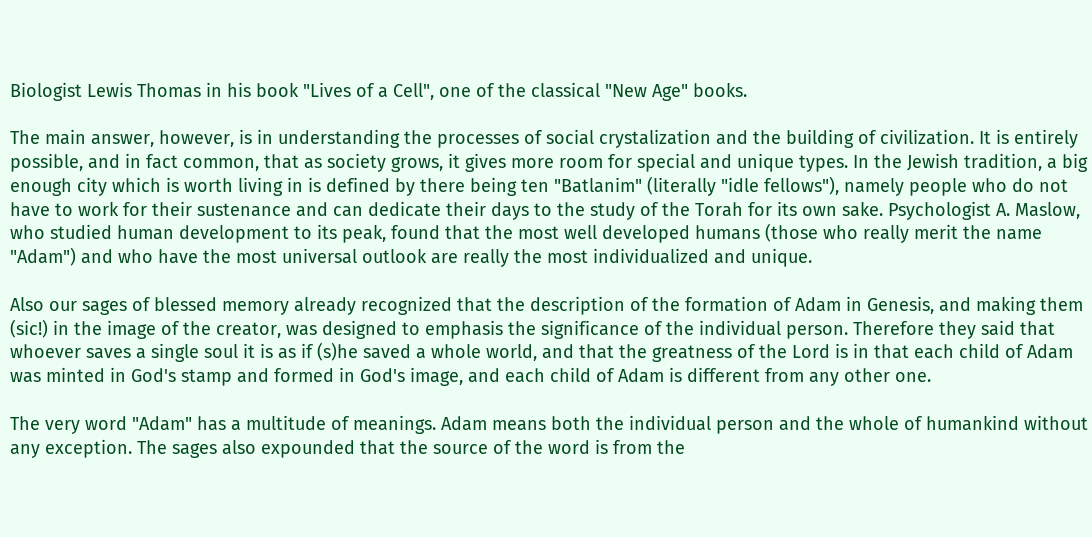Biologist Lewis Thomas in his book "Lives of a Cell", one of the classical "New Age" books.

The main answer, however, is in understanding the processes of social crystalization and the building of civilization. It is entirely possible, and in fact common, that as society grows, it gives more room for special and unique types. In the Jewish tradition, a big enough city which is worth living in is defined by there being ten "Batlanim" (literally "idle fellows"), namely people who do not have to work for their sustenance and can dedicate their days to the study of the Torah for its own sake. Psychologist A. Maslow, who studied human development to its peak, found that the most well developed humans (those who really merit the name "Adam") and who have the most universal outlook are really the most individualized and unique.

Also our sages of blessed memory already recognized that the description of the formation of Adam in Genesis, and making them (sic!) in the image of the creator, was designed to emphasis the significance of the individual person. Therefore they said that whoever saves a single soul it is as if (s)he saved a whole world, and that the greatness of the Lord is in that each child of Adam was minted in God's stamp and formed in God's image, and each child of Adam is different from any other one.

The very word "Adam" has a multitude of meanings. Adam means both the individual person and the whole of humankind without any exception. The sages also expounded that the source of the word is from the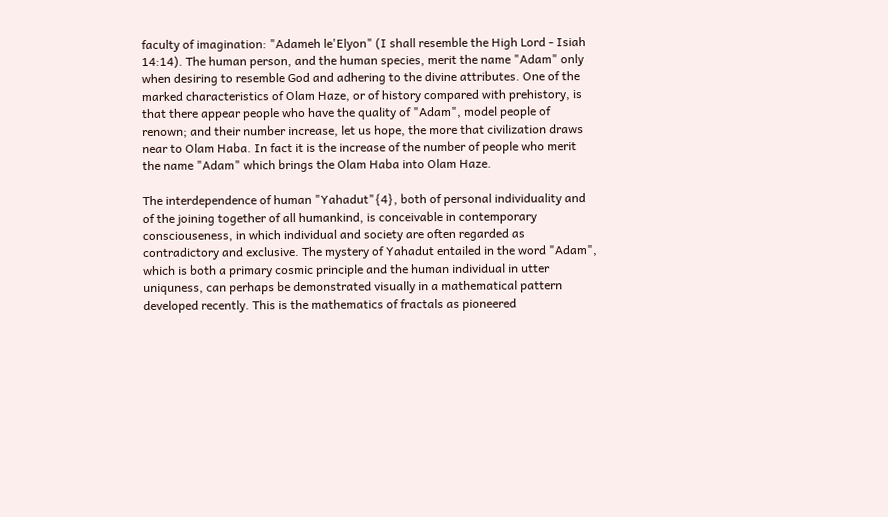faculty of imagination: "Adameh le'Elyon" (I shall resemble the High Lord - Isiah 14:14). The human person, and the human species, merit the name "Adam" only when desiring to resemble God and adhering to the divine attributes. One of the marked characteristics of Olam Haze, or of history compared with prehistory, is that there appear people who have the quality of "Adam", model people of renown; and their number increase, let us hope, the more that civilization draws near to Olam Haba. In fact it is the increase of the number of people who merit the name "Adam" which brings the Olam Haba into Olam Haze.

The interdependence of human "Yahadut"{4}, both of personal individuality and of the joining together of all humankind, is conceivable in contemporary consciouseness, in which individual and society are often regarded as contradictory and exclusive. The mystery of Yahadut entailed in the word "Adam", which is both a primary cosmic principle and the human individual in utter uniquness, can perhaps be demonstrated visually in a mathematical pattern developed recently. This is the mathematics of fractals as pioneered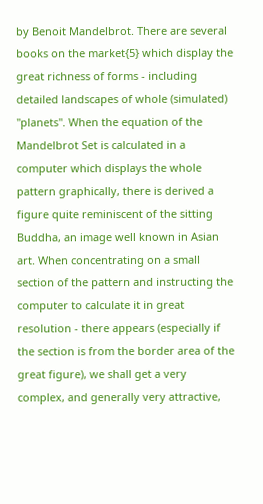by Benoit Mandelbrot. There are several books on the market{5} which display the great richness of forms - including detailed landscapes of whole (simulated) "planets". When the equation of the Mandelbrot Set is calculated in a computer which displays the whole pattern graphically, there is derived a figure quite reminiscent of the sitting Buddha, an image well known in Asian art. When concentrating on a small section of the pattern and instructing the computer to calculate it in great resolution - there appears (especially if the section is from the border area of the great figure), we shall get a very complex, and generally very attractive,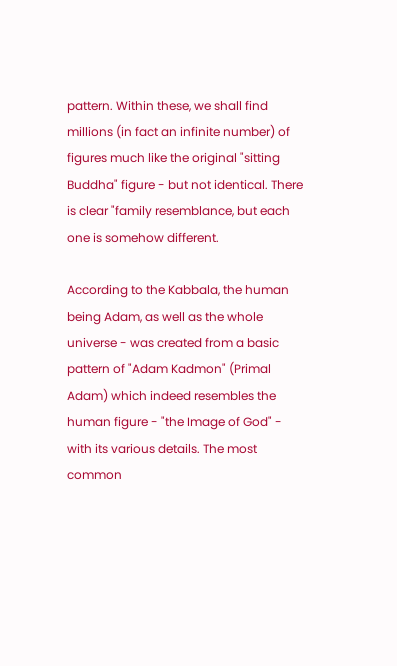pattern. Within these, we shall find millions (in fact an infinite number) of figures much like the original "sitting Buddha" figure - but not identical. There is clear "family resemblance, but each one is somehow different.

According to the Kabbala, the human being Adam, as well as the whole universe - was created from a basic pattern of "Adam Kadmon" (Primal Adam) which indeed resembles the human figure - "the Image of God" - with its various details. The most common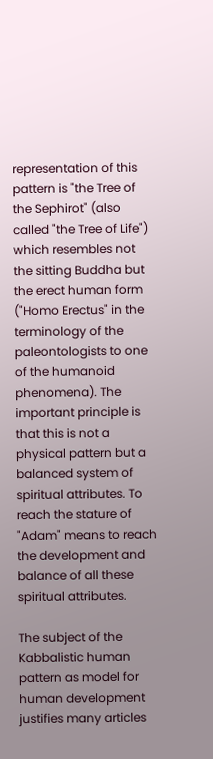representation of this pattern is "the Tree of the Sephirot" (also called "the Tree of Life") which resembles not the sitting Buddha but the erect human form ("Homo Erectus" in the terminology of the paleontologists to one of the humanoid phenomena). The important principle is that this is not a physical pattern but a balanced system of spiritual attributes. To reach the stature of "Adam" means to reach the development and balance of all these spiritual attributes.

The subject of the Kabbalistic human pattern as model for human development justifies many articles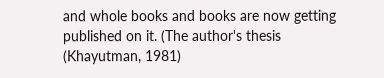and whole books and books are now getting published on it. (The author's thesis (Khayutman, 1981)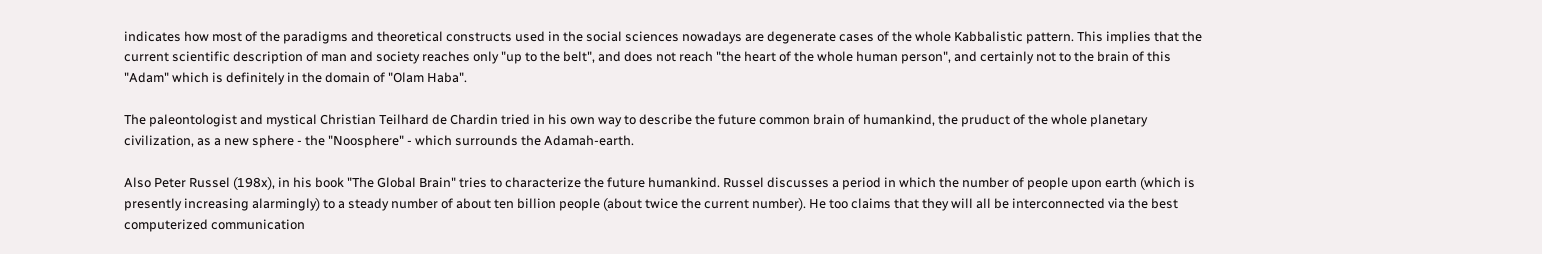indicates how most of the paradigms and theoretical constructs used in the social sciences nowadays are degenerate cases of the whole Kabbalistic pattern. This implies that the current scientific description of man and society reaches only "up to the belt", and does not reach "the heart of the whole human person", and certainly not to the brain of this "Adam" which is definitely in the domain of "Olam Haba".

The paleontologist and mystical Christian Teilhard de Chardin tried in his own way to describe the future common brain of humankind, the pruduct of the whole planetary civilization, as a new sphere - the "Noosphere" - which surrounds the Adamah-earth.

Also Peter Russel (198x), in his book "The Global Brain" tries to characterize the future humankind. Russel discusses a period in which the number of people upon earth (which is presently increasing alarmingly) to a steady number of about ten billion people (about twice the current number). He too claims that they will all be interconnected via the best computerized communication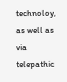technoloy, as well as via telepathic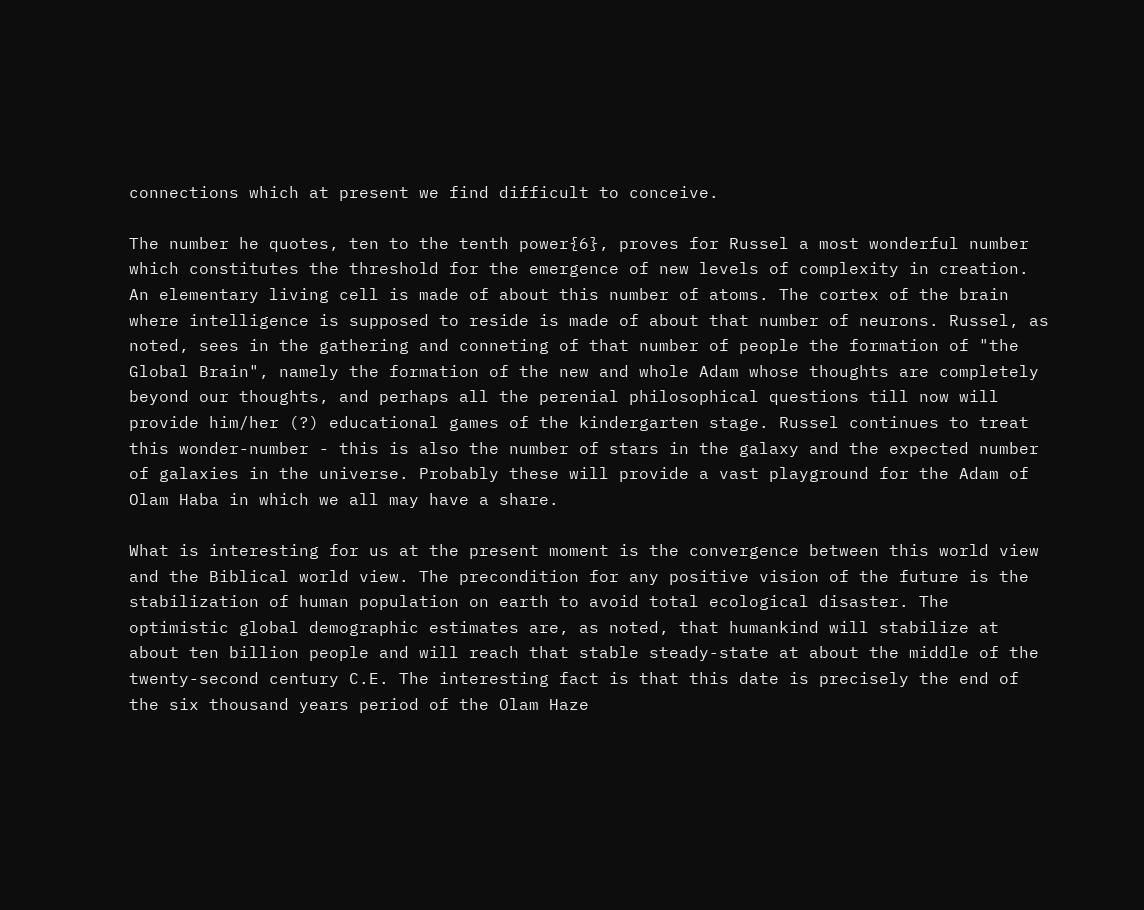connections which at present we find difficult to conceive.

The number he quotes, ten to the tenth power{6}, proves for Russel a most wonderful number which constitutes the threshold for the emergence of new levels of complexity in creation. An elementary living cell is made of about this number of atoms. The cortex of the brain where intelligence is supposed to reside is made of about that number of neurons. Russel, as noted, sees in the gathering and conneting of that number of people the formation of "the Global Brain", namely the formation of the new and whole Adam whose thoughts are completely beyond our thoughts, and perhaps all the perenial philosophical questions till now will provide him/her (?) educational games of the kindergarten stage. Russel continues to treat this wonder-number - this is also the number of stars in the galaxy and the expected number of galaxies in the universe. Probably these will provide a vast playground for the Adam of Olam Haba in which we all may have a share.

What is interesting for us at the present moment is the convergence between this world view and the Biblical world view. The precondition for any positive vision of the future is the stabilization of human population on earth to avoid total ecological disaster. The optimistic global demographic estimates are, as noted, that humankind will stabilize at about ten billion people and will reach that stable steady-state at about the middle of the twenty-second century C.E. The interesting fact is that this date is precisely the end of the six thousand years period of the Olam Haze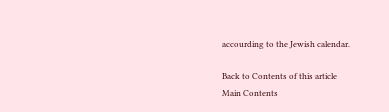accourding to the Jewish calendar.

Back to Contents of this article
Main Contents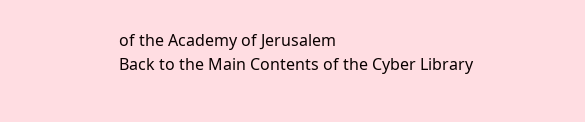of the Academy of Jerusalem
Back to the Main Contents of the Cyber Library